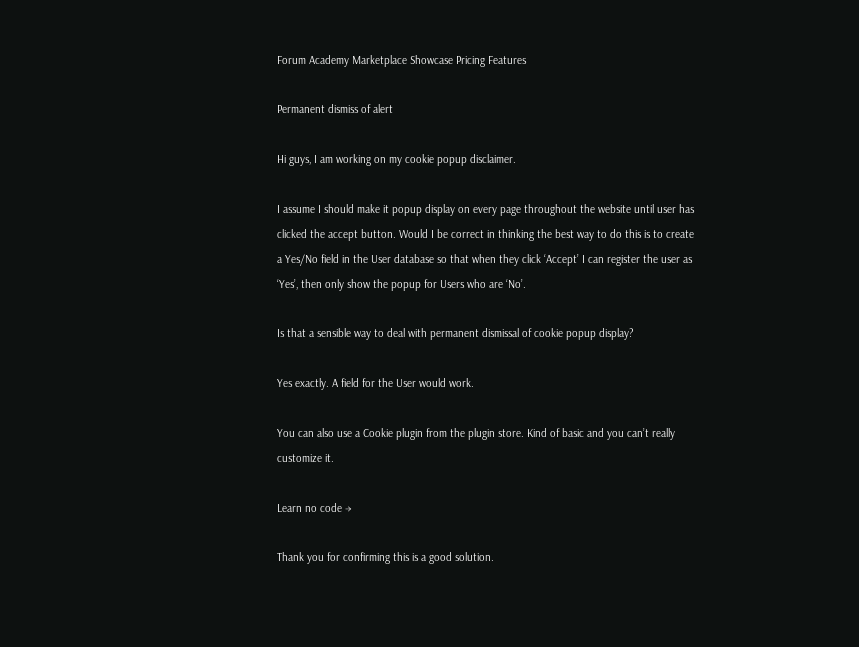Forum Academy Marketplace Showcase Pricing Features

Permanent dismiss of alert

Hi guys, I am working on my cookie popup disclaimer.

I assume I should make it popup display on every page throughout the website until user has clicked the accept button. Would I be correct in thinking the best way to do this is to create a Yes/No field in the User database so that when they click ‘Accept’ I can register the user as ‘Yes’, then only show the popup for Users who are ‘No’.

Is that a sensible way to deal with permanent dismissal of cookie popup display?

Yes exactly. A field for the User would work.

You can also use a Cookie plugin from the plugin store. Kind of basic and you can’t really customize it.

Learn no code →

Thank you for confirming this is a good solution.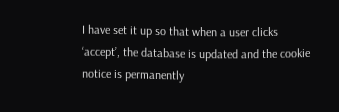I have set it up so that when a user clicks ‘accept’, the database is updated and the cookie notice is permanently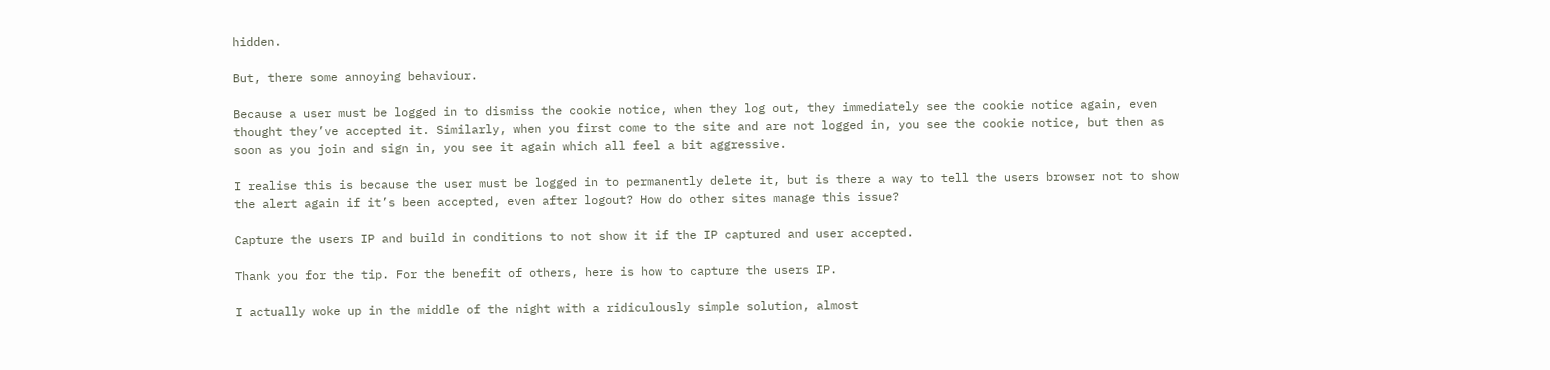hidden.

But, there some annoying behaviour.

Because a user must be logged in to dismiss the cookie notice, when they log out, they immediately see the cookie notice again, even thought they’ve accepted it. Similarly, when you first come to the site and are not logged in, you see the cookie notice, but then as soon as you join and sign in, you see it again which all feel a bit aggressive.

I realise this is because the user must be logged in to permanently delete it, but is there a way to tell the users browser not to show the alert again if it’s been accepted, even after logout? How do other sites manage this issue?

Capture the users IP and build in conditions to not show it if the IP captured and user accepted.

Thank you for the tip. For the benefit of others, here is how to capture the users IP.

I actually woke up in the middle of the night with a ridiculously simple solution, almost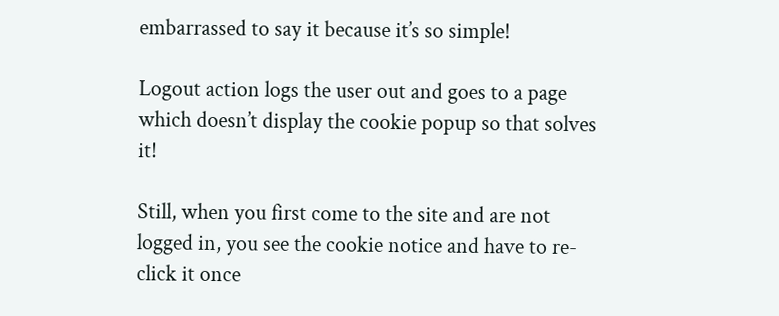embarrassed to say it because it’s so simple!

Logout action logs the user out and goes to a page which doesn’t display the cookie popup so that solves it!

Still, when you first come to the site and are not logged in, you see the cookie notice and have to re-click it once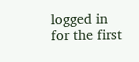logged in for the first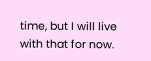time, but I will live with that for now.